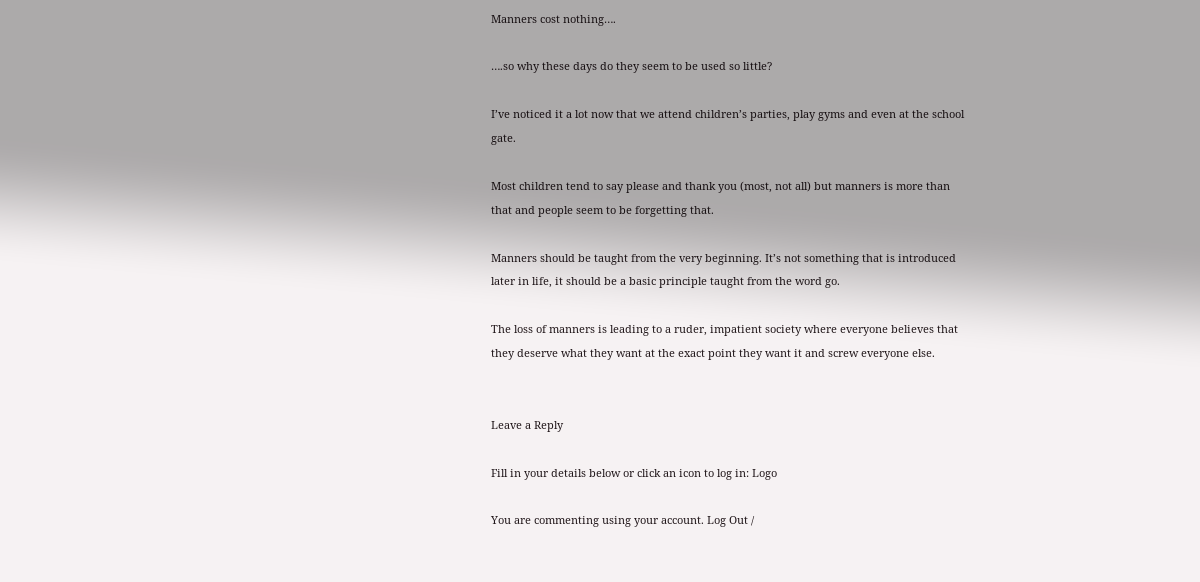Manners cost nothing….

….so why these days do they seem to be used so little?

I’ve noticed it a lot now that we attend children’s parties, play gyms and even at the school gate.

Most children tend to say please and thank you (most, not all) but manners is more than that and people seem to be forgetting that.

Manners should be taught from the very beginning. It’s not something that is introduced later in life, it should be a basic principle taught from the word go.

The loss of manners is leading to a ruder, impatient society where everyone believes that they deserve what they want at the exact point they want it and screw everyone else.


Leave a Reply

Fill in your details below or click an icon to log in: Logo

You are commenting using your account. Log Out /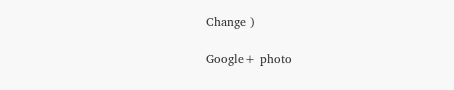Change )

Google+ photo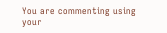You are commenting using your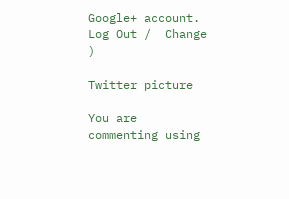Google+ account. Log Out /  Change )

Twitter picture

You are commenting using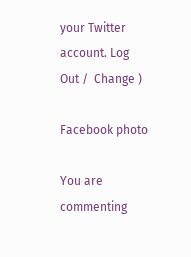your Twitter account. Log Out /  Change )

Facebook photo

You are commenting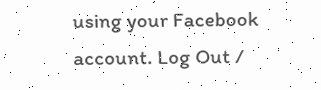using your Facebook account. Log Out /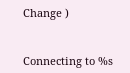Change )


Connecting to %s